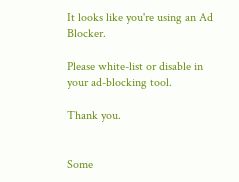It looks like you're using an Ad Blocker.

Please white-list or disable in your ad-blocking tool.

Thank you.


Some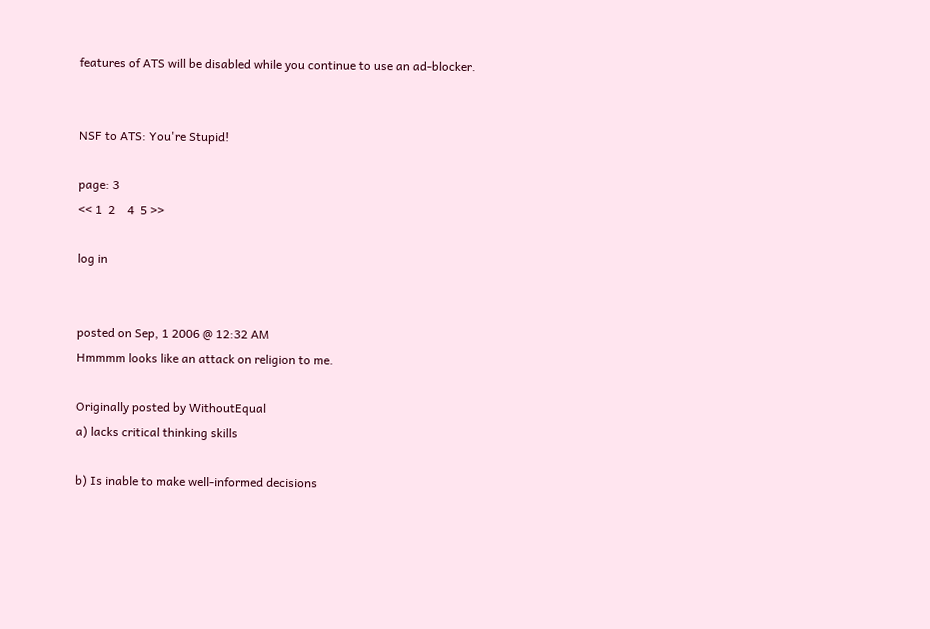features of ATS will be disabled while you continue to use an ad-blocker.


NSF to ATS: You're Stupid!

page: 3
<< 1  2    4  5 >>

log in


posted on Sep, 1 2006 @ 12:32 AM
Hmmmm looks like an attack on religion to me.

Originally posted by WithoutEqual
a) lacks critical thinking skills

b) Is inable to make well-informed decisions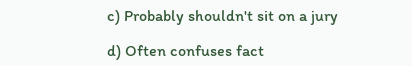c) Probably shouldn't sit on a jury

d) Often confuses fact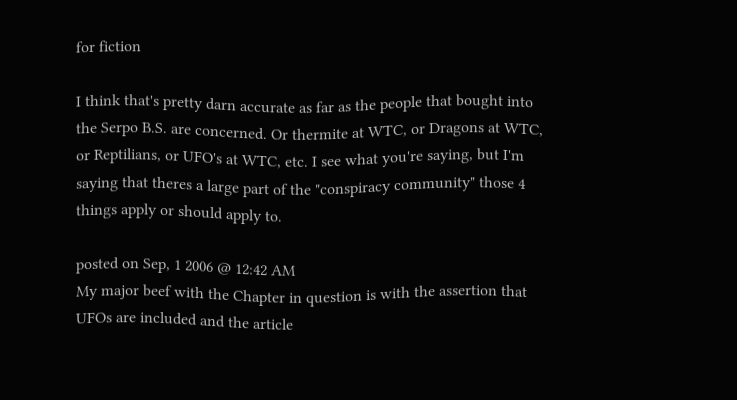for fiction

I think that's pretty darn accurate as far as the people that bought into the Serpo B.S. are concerned. Or thermite at WTC, or Dragons at WTC, or Reptilians, or UFO's at WTC, etc. I see what you're saying, but I'm saying that theres a large part of the "conspiracy community" those 4 things apply or should apply to.

posted on Sep, 1 2006 @ 12:42 AM
My major beef with the Chapter in question is with the assertion that UFOs are included and the article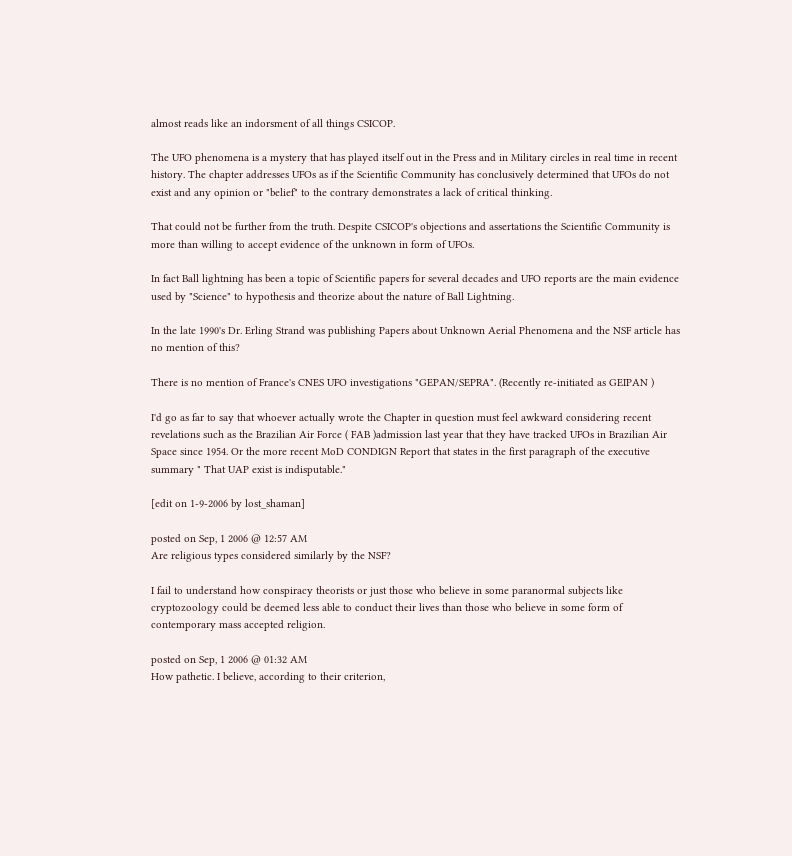almost reads like an indorsment of all things CSICOP.

The UFO phenomena is a mystery that has played itself out in the Press and in Military circles in real time in recent history. The chapter addresses UFOs as if the Scientific Community has conclusively determined that UFOs do not exist and any opinion or "belief" to the contrary demonstrates a lack of critical thinking.

That could not be further from the truth. Despite CSICOP's objections and assertations the Scientific Community is more than willing to accept evidence of the unknown in form of UFOs.

In fact Ball lightning has been a topic of Scientific papers for several decades and UFO reports are the main evidence used by "Science" to hypothesis and theorize about the nature of Ball Lightning.

In the late 1990's Dr. Erling Strand was publishing Papers about Unknown Aerial Phenomena and the NSF article has no mention of this?

There is no mention of France's CNES UFO investigations "GEPAN/SEPRA". (Recently re-initiated as GEIPAN )

I'd go as far to say that whoever actually wrote the Chapter in question must feel awkward considering recent revelations such as the Brazilian Air Force ( FAB )admission last year that they have tracked UFOs in Brazilian Air Space since 1954. Or the more recent MoD CONDIGN Report that states in the first paragraph of the executive summary " That UAP exist is indisputable."

[edit on 1-9-2006 by lost_shaman]

posted on Sep, 1 2006 @ 12:57 AM
Are religious types considered similarly by the NSF?

I fail to understand how conspiracy theorists or just those who believe in some paranormal subjects like cryptozoology could be deemed less able to conduct their lives than those who believe in some form of contemporary mass accepted religion.

posted on Sep, 1 2006 @ 01:32 AM
How pathetic. I believe, according to their criterion,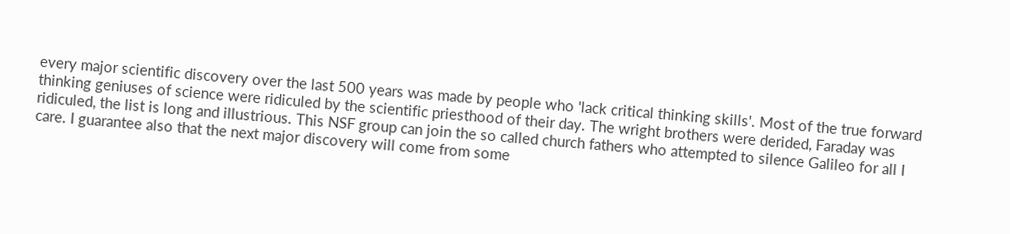every major scientific discovery over the last 500 years was made by people who 'lack critical thinking skills'. Most of the true forward thinking geniuses of science were ridiculed by the scientific priesthood of their day. The wright brothers were derided, Faraday was ridiculed, the list is long and illustrious. This NSF group can join the so called church fathers who attempted to silence Galileo for all I care. I guarantee also that the next major discovery will come from some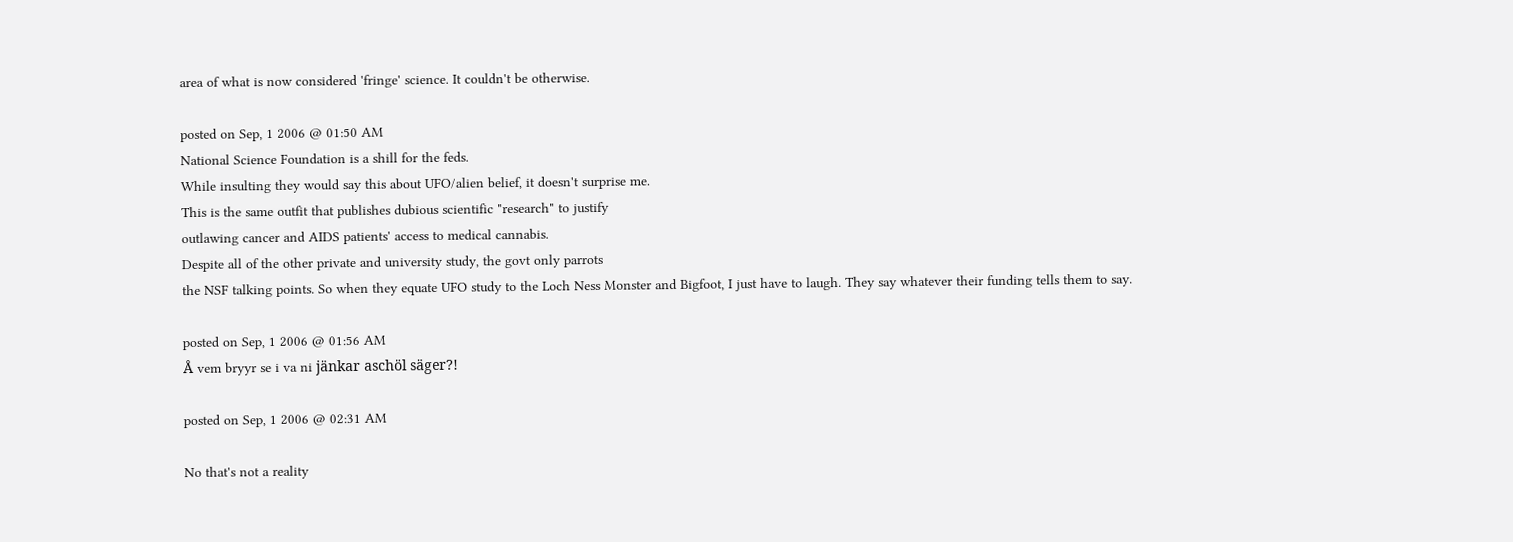area of what is now considered 'fringe' science. It couldn't be otherwise.

posted on Sep, 1 2006 @ 01:50 AM
National Science Foundation is a shill for the feds.
While insulting they would say this about UFO/alien belief, it doesn't surprise me.
This is the same outfit that publishes dubious scientific "research" to justify
outlawing cancer and AIDS patients' access to medical cannabis.
Despite all of the other private and university study, the govt only parrots
the NSF talking points. So when they equate UFO study to the Loch Ness Monster and Bigfoot, I just have to laugh. They say whatever their funding tells them to say.

posted on Sep, 1 2006 @ 01:56 AM
Å vem bryyr se i va ni jänkar aschöl säger?!

posted on Sep, 1 2006 @ 02:31 AM

No that's not a reality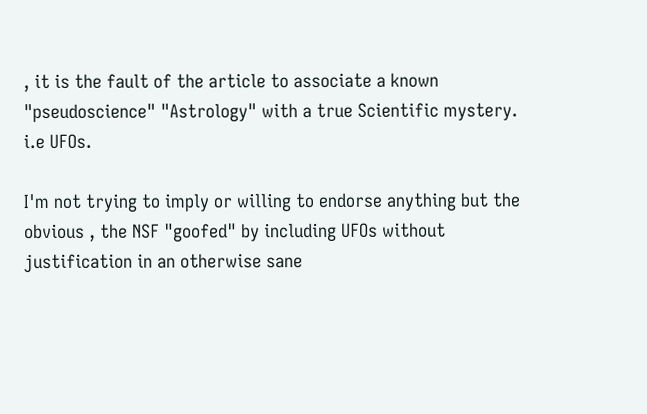, it is the fault of the article to associate a known "pseudoscience" "Astrology" with a true Scientific mystery. i.e UFOs.

I'm not trying to imply or willing to endorse anything but the obvious , the NSF "goofed" by including UFOs without justification in an otherwise sane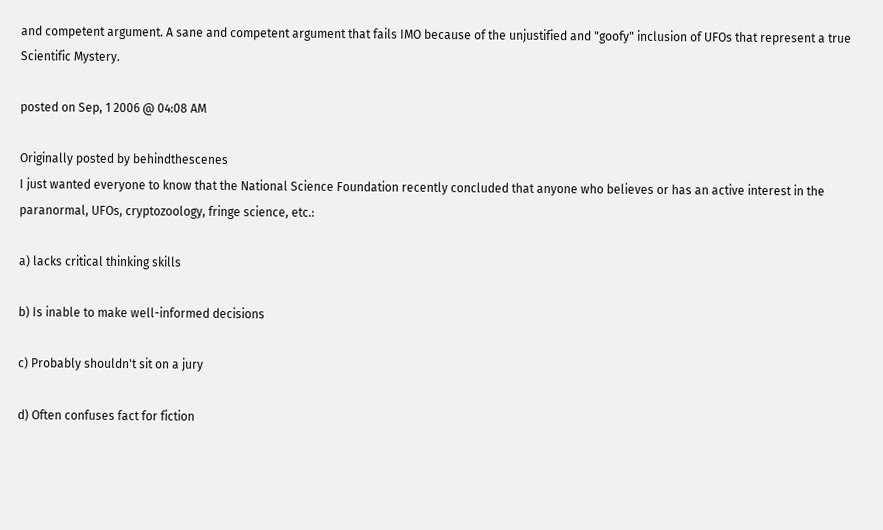and competent argument. A sane and competent argument that fails IMO because of the unjustified and "goofy" inclusion of UFOs that represent a true Scientific Mystery.

posted on Sep, 1 2006 @ 04:08 AM

Originally posted by behindthescenes
I just wanted everyone to know that the National Science Foundation recently concluded that anyone who believes or has an active interest in the paranormal, UFOs, cryptozoology, fringe science, etc.:

a) lacks critical thinking skills

b) Is inable to make well-informed decisions

c) Probably shouldn't sit on a jury

d) Often confuses fact for fiction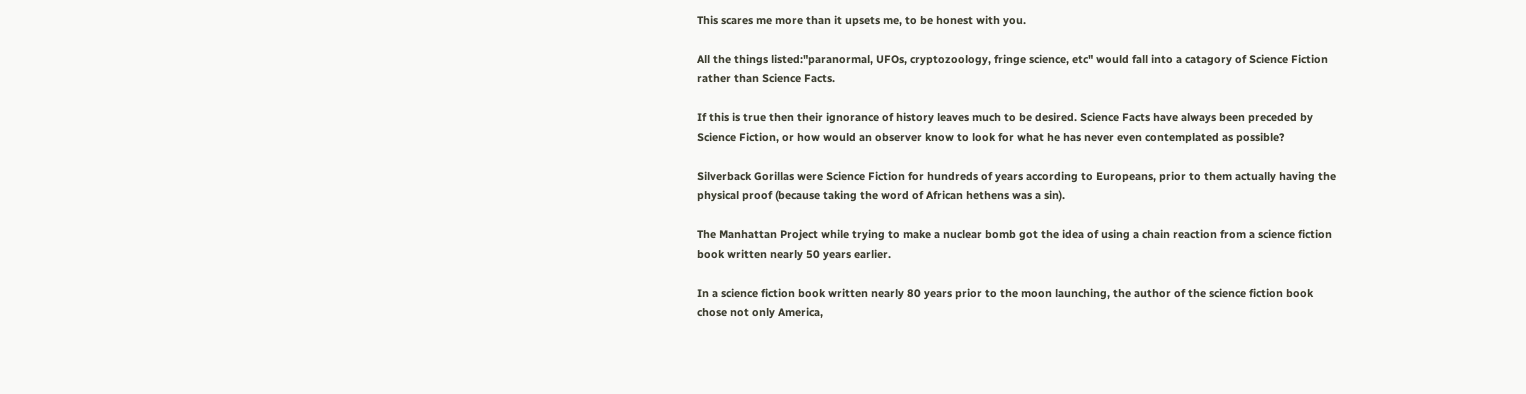This scares me more than it upsets me, to be honest with you.

All the things listed:"paranormal, UFOs, cryptozoology, fringe science, etc" would fall into a catagory of Science Fiction rather than Science Facts.

If this is true then their ignorance of history leaves much to be desired. Science Facts have always been preceded by Science Fiction, or how would an observer know to look for what he has never even contemplated as possible?

Silverback Gorillas were Science Fiction for hundreds of years according to Europeans, prior to them actually having the physical proof (because taking the word of African hethens was a sin).

The Manhattan Project while trying to make a nuclear bomb got the idea of using a chain reaction from a science fiction book written nearly 50 years earlier.

In a science fiction book written nearly 80 years prior to the moon launching, the author of the science fiction book chose not only America,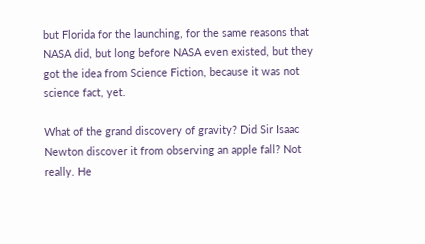but Florida for the launching, for the same reasons that NASA did, but long before NASA even existed, but they got the idea from Science Fiction, because it was not science fact, yet.

What of the grand discovery of gravity? Did Sir Isaac Newton discover it from observing an apple fall? Not really. He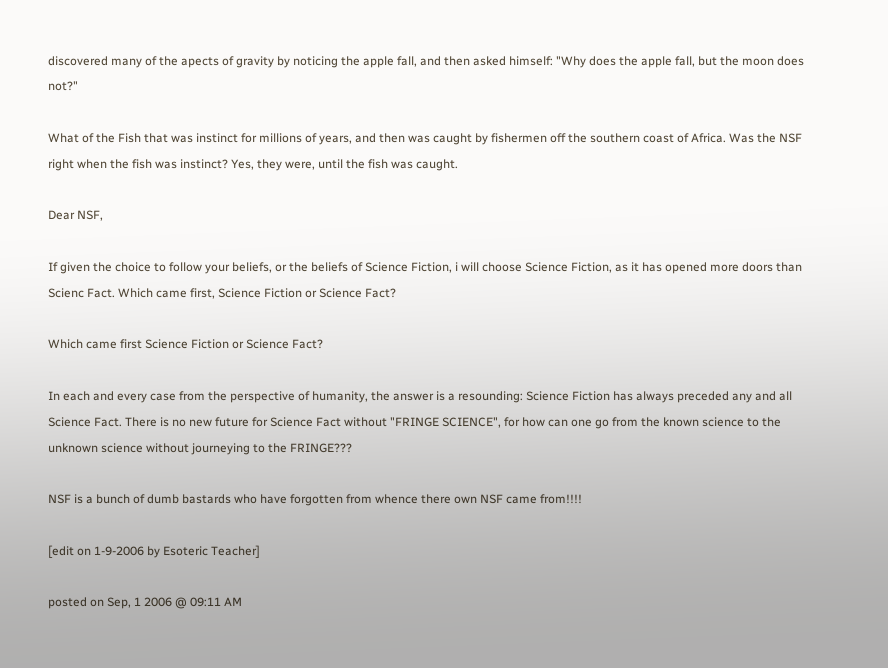discovered many of the apects of gravity by noticing the apple fall, and then asked himself: "Why does the apple fall, but the moon does not?"

What of the Fish that was instinct for millions of years, and then was caught by fishermen off the southern coast of Africa. Was the NSF right when the fish was instinct? Yes, they were, until the fish was caught.

Dear NSF,

If given the choice to follow your beliefs, or the beliefs of Science Fiction, i will choose Science Fiction, as it has opened more doors than Scienc Fact. Which came first, Science Fiction or Science Fact?

Which came first Science Fiction or Science Fact?

In each and every case from the perspective of humanity, the answer is a resounding: Science Fiction has always preceded any and all Science Fact. There is no new future for Science Fact without "FRINGE SCIENCE", for how can one go from the known science to the unknown science without journeying to the FRINGE???

NSF is a bunch of dumb bastards who have forgotten from whence there own NSF came from!!!!

[edit on 1-9-2006 by Esoteric Teacher]

posted on Sep, 1 2006 @ 09:11 AM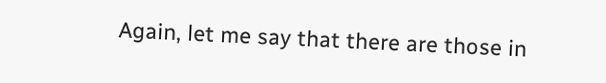Again, let me say that there are those in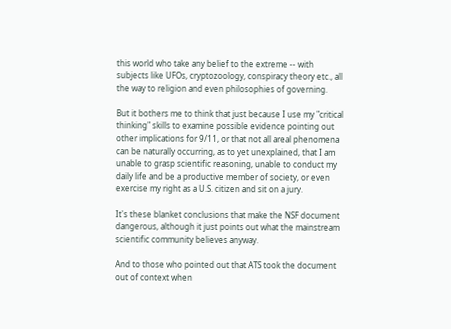this world who take any belief to the extreme -- with subjects like UFOs, cryptozoology, conspiracy theory etc., all the way to religion and even philosophies of governing.

But it bothers me to think that just because I use my "critical thinking" skills to examine possible evidence pointing out other implications for 9/11, or that not all areal phenomena can be naturally occurring, as to yet unexplained, that I am unable to grasp scientific reasoning, unable to conduct my daily life and be a productive member of society, or even exercise my right as a U.S. citizen and sit on a jury.

It's these blanket conclusions that make the NSF document dangerous, although it just points out what the mainstream scientific community believes anyway.

And to those who pointed out that ATS took the document out of context when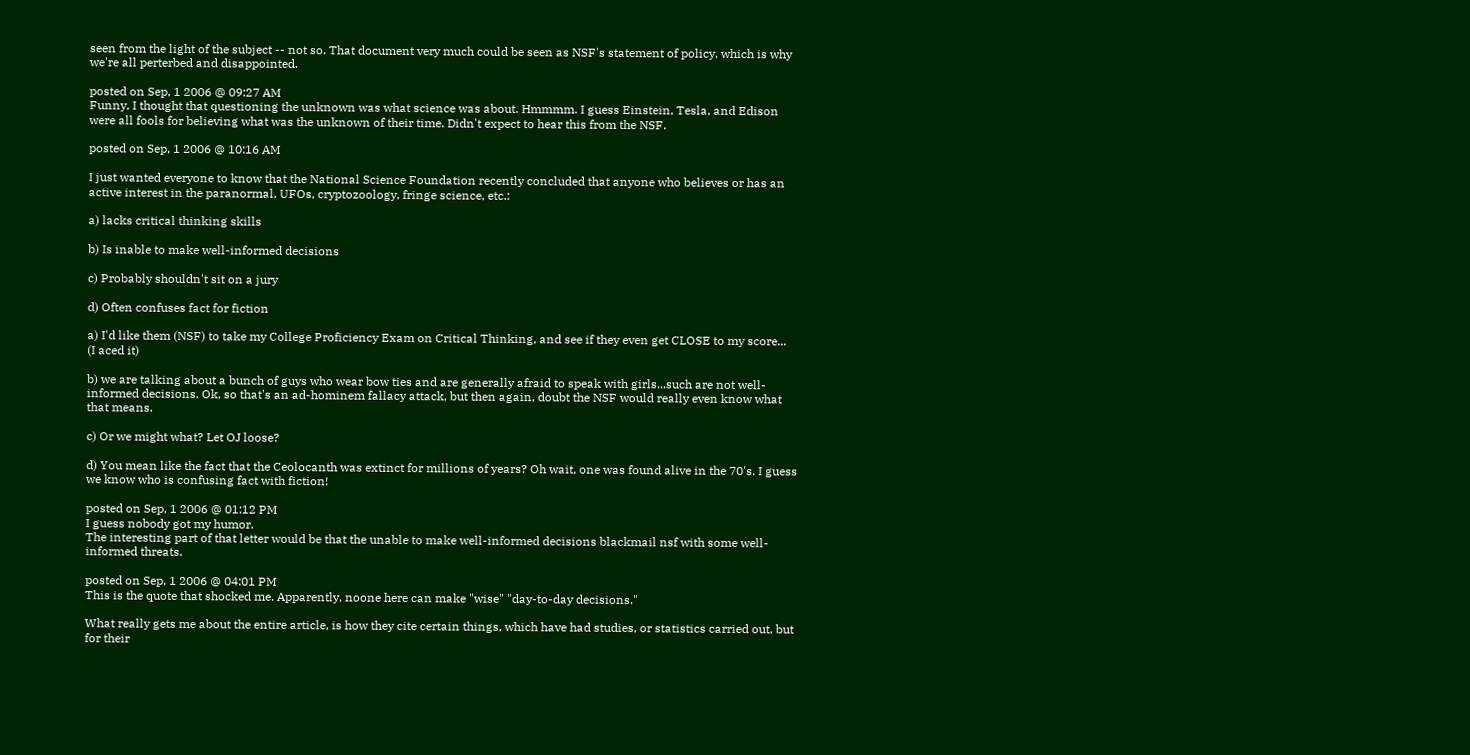seen from the light of the subject -- not so. That document very much could be seen as NSF's statement of policy, which is why we're all perterbed and disappointed.

posted on Sep, 1 2006 @ 09:27 AM
Funny, I thought that questioning the unknown was what science was about. Hmmmm. I guess Einstein, Tesla, and Edison were all fools for believing what was the unknown of their time. Didn't expect to hear this from the NSF.

posted on Sep, 1 2006 @ 10:16 AM

I just wanted everyone to know that the National Science Foundation recently concluded that anyone who believes or has an active interest in the paranormal, UFOs, cryptozoology, fringe science, etc.:

a) lacks critical thinking skills

b) Is inable to make well-informed decisions

c) Probably shouldn't sit on a jury

d) Often confuses fact for fiction

a) I'd like them (NSF) to take my College Proficiency Exam on Critical Thinking, and see if they even get CLOSE to my score...
(I aced it)

b) we are talking about a bunch of guys who wear bow ties and are generally afraid to speak with girls...such are not well-informed decisions. Ok, so that's an ad-hominem fallacy attack, but then again, doubt the NSF would really even know what that means.

c) Or we might what? Let OJ loose?

d) You mean like the fact that the Ceolocanth was extinct for millions of years? Oh wait, one was found alive in the 70's. I guess we know who is confusing fact with fiction!

posted on Sep, 1 2006 @ 01:12 PM
I guess nobody got my humor.
The interesting part of that letter would be that the unable to make well-informed decisions blackmail nsf with some well-informed threats.

posted on Sep, 1 2006 @ 04:01 PM
This is the quote that shocked me. Apparently, noone here can make "wise" "day-to-day decisions."

What really gets me about the entire article, is how they cite certain things, which have had studies, or statistics carried out, but for their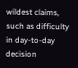wildest claims, such as difficulty in day-to-day decision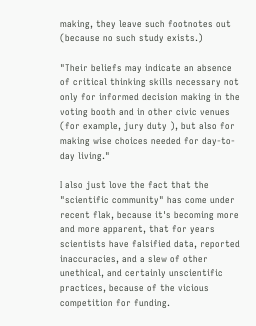making, they leave such footnotes out (because no such study exists.)

"Their beliefs may indicate an absence of critical thinking skills necessary not only for informed decision making in the voting booth and in other civic venues (for example, jury duty ), but also for making wise choices needed for day-to-day living."

I also just love the fact that the "scientific community" has come under recent flak, because it's becoming more and more apparent, that for years scientists have falsified data, reported inaccuracies, and a slew of other unethical, and certainly unscientific practices, because of the vicious competition for funding.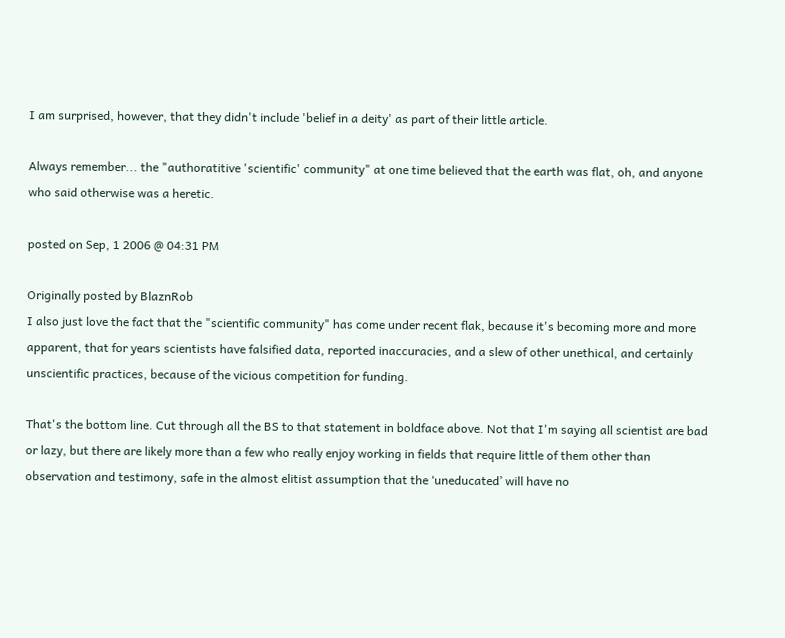I am surprised, however, that they didn't include 'belief in a deity' as part of their little article.

Always remember... the "authoratitive 'scientific' community" at one time believed that the earth was flat, oh, and anyone who said otherwise was a heretic.

posted on Sep, 1 2006 @ 04:31 PM

Originally posted by BlaznRob
I also just love the fact that the "scientific community" has come under recent flak, because it's becoming more and more apparent, that for years scientists have falsified data, reported inaccuracies, and a slew of other unethical, and certainly unscientific practices, because of the vicious competition for funding.

That's the bottom line. Cut through all the BS to that statement in boldface above. Not that I'm saying all scientist are bad or lazy, but there are likely more than a few who really enjoy working in fields that require little of them other than observation and testimony, safe in the almost elitist assumption that the ‘uneducated’ will have no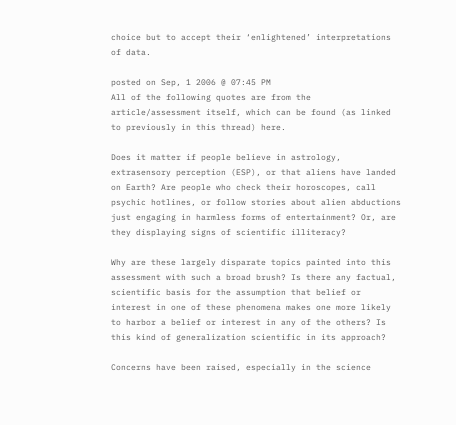choice but to accept their ‘enlightened’ interpretations of data.

posted on Sep, 1 2006 @ 07:45 PM
All of the following quotes are from the article/assessment itself, which can be found (as linked to previously in this thread) here.

Does it matter if people believe in astrology, extrasensory perception (ESP), or that aliens have landed on Earth? Are people who check their horoscopes, call psychic hotlines, or follow stories about alien abductions just engaging in harmless forms of entertainment? Or, are they displaying signs of scientific illiteracy?

Why are these largely disparate topics painted into this assessment with such a broad brush? Is there any factual, scientific basis for the assumption that belief or interest in one of these phenomena makes one more likely to harbor a belief or interest in any of the others? Is this kind of generalization scientific in its approach?

Concerns have been raised, especially in the science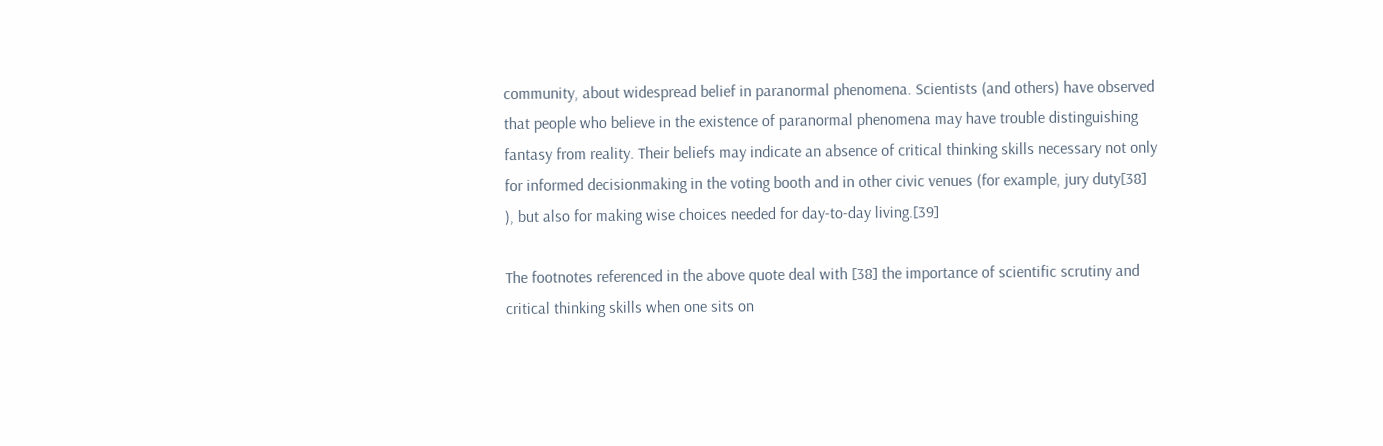community, about widespread belief in paranormal phenomena. Scientists (and others) have observed that people who believe in the existence of paranormal phenomena may have trouble distinguishing fantasy from reality. Their beliefs may indicate an absence of critical thinking skills necessary not only for informed decisionmaking in the voting booth and in other civic venues (for example, jury duty[38] ), but also for making wise choices needed for day-to-day living.[39]

The footnotes referenced in the above quote deal with [38] the importance of scientific scrutiny and critical thinking skills when one sits on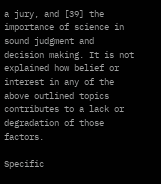a jury, and [39] the importance of science in sound judgment and decision making. It is not explained how belief or interest in any of the above outlined topics contributes to a lack or degradation of those factors.

Specific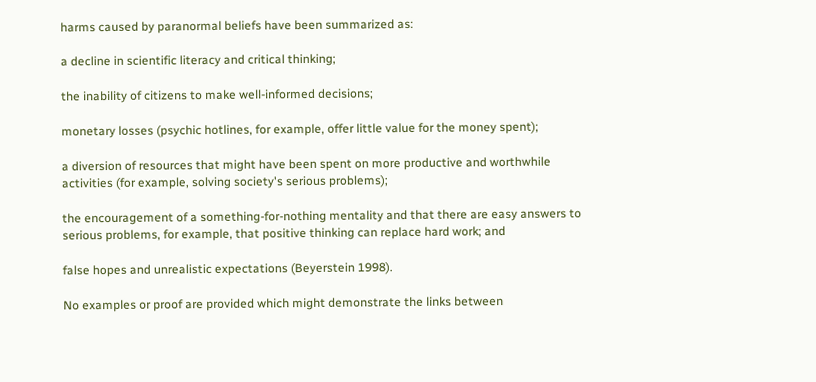harms caused by paranormal beliefs have been summarized as:

a decline in scientific literacy and critical thinking;

the inability of citizens to make well-informed decisions;

monetary losses (psychic hotlines, for example, offer little value for the money spent);

a diversion of resources that might have been spent on more productive and worthwhile activities (for example, solving society's serious problems);

the encouragement of a something-for-nothing mentality and that there are easy answers to serious problems, for example, that positive thinking can replace hard work; and

false hopes and unrealistic expectations (Beyerstein 1998).

No examples or proof are provided which might demonstrate the links between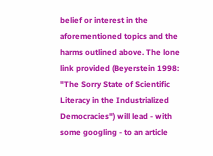belief or interest in the aforementioned topics and the harms outlined above. The lone link provided (Beyerstein 1998: "The Sorry State of Scientific Literacy in the Industrialized Democracies") will lead - with some googling - to an article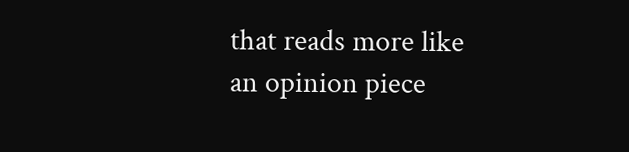that reads more like an opinion piece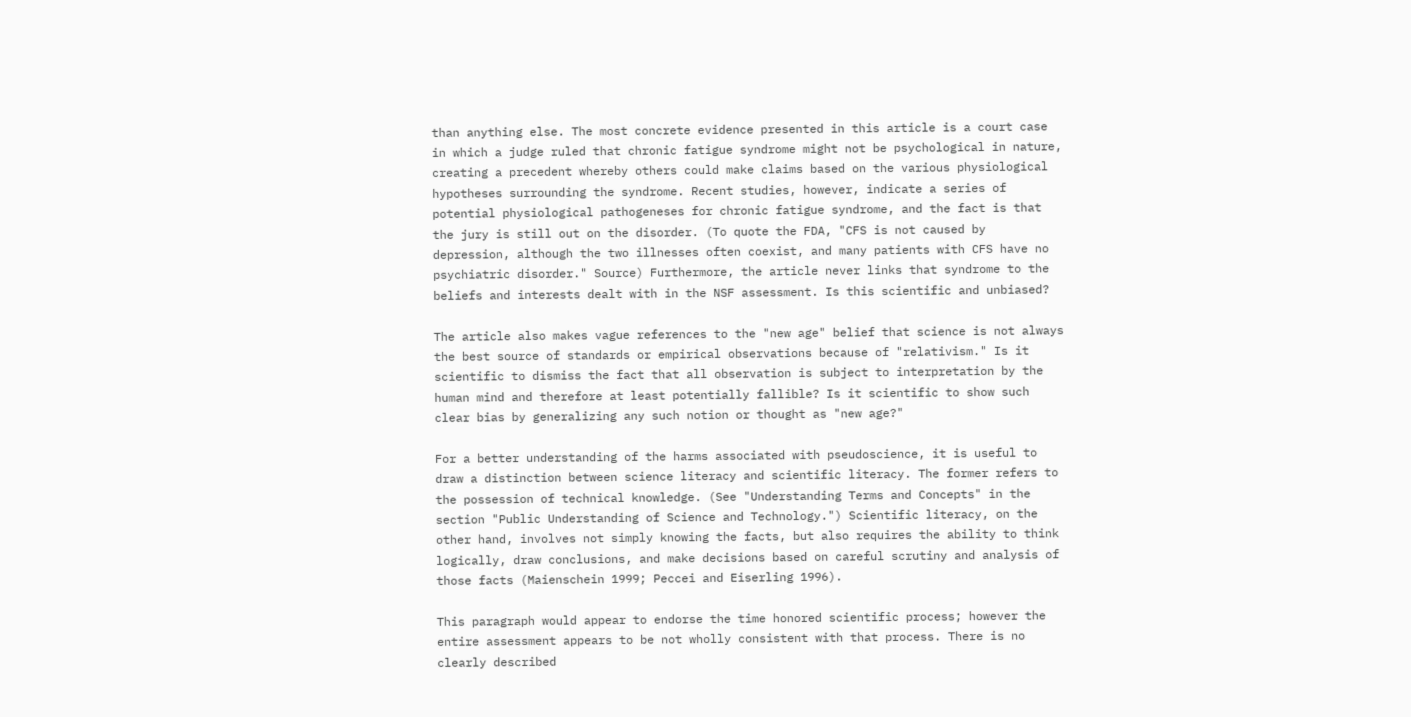than anything else. The most concrete evidence presented in this article is a court case in which a judge ruled that chronic fatigue syndrome might not be psychological in nature, creating a precedent whereby others could make claims based on the various physiological hypotheses surrounding the syndrome. Recent studies, however, indicate a series of potential physiological pathogeneses for chronic fatigue syndrome, and the fact is that the jury is still out on the disorder. (To quote the FDA, "CFS is not caused by depression, although the two illnesses often coexist, and many patients with CFS have no psychiatric disorder." Source) Furthermore, the article never links that syndrome to the beliefs and interests dealt with in the NSF assessment. Is this scientific and unbiased?

The article also makes vague references to the "new age" belief that science is not always the best source of standards or empirical observations because of "relativism." Is it scientific to dismiss the fact that all observation is subject to interpretation by the human mind and therefore at least potentially fallible? Is it scientific to show such clear bias by generalizing any such notion or thought as "new age?"

For a better understanding of the harms associated with pseudoscience, it is useful to draw a distinction between science literacy and scientific literacy. The former refers to the possession of technical knowledge. (See "Understanding Terms and Concepts" in the section "Public Understanding of Science and Technology.") Scientific literacy, on the other hand, involves not simply knowing the facts, but also requires the ability to think logically, draw conclusions, and make decisions based on careful scrutiny and analysis of those facts (Maienschein 1999; Peccei and Eiserling 1996).

This paragraph would appear to endorse the time honored scientific process; however the entire assessment appears to be not wholly consistent with that process. There is no clearly described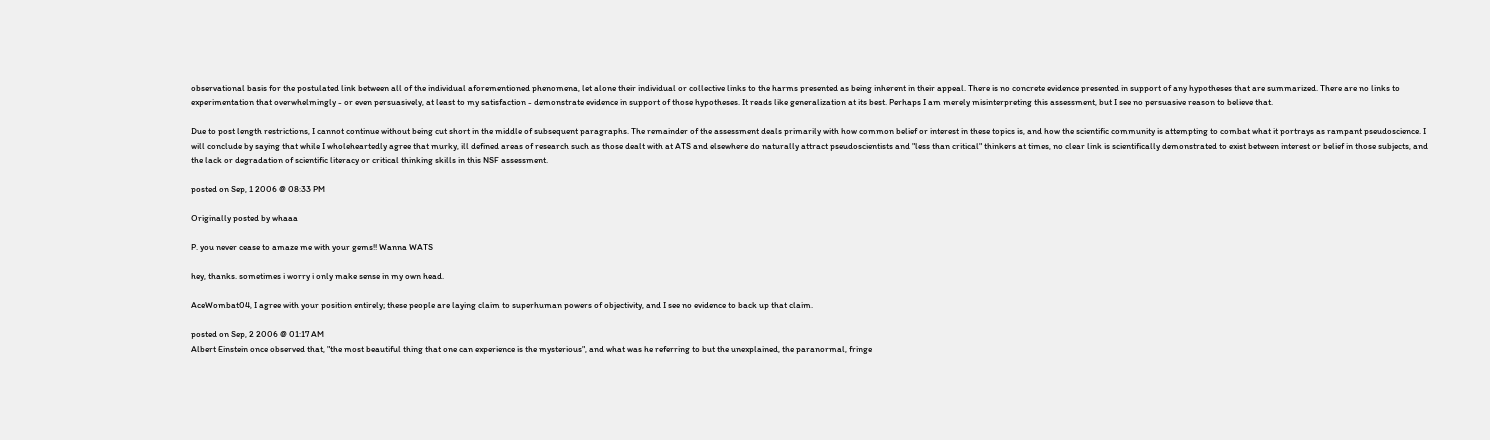observational basis for the postulated link between all of the individual aforementioned phenomena, let alone their individual or collective links to the harms presented as being inherent in their appeal. There is no concrete evidence presented in support of any hypotheses that are summarized. There are no links to experimentation that overwhelmingly - or even persuasively, at least to my satisfaction - demonstrate evidence in support of those hypotheses. It reads like generalization at its best. Perhaps I am merely misinterpreting this assessment, but I see no persuasive reason to believe that.

Due to post length restrictions, I cannot continue without being cut short in the middle of subsequent paragraphs. The remainder of the assessment deals primarily with how common belief or interest in these topics is, and how the scientific community is attempting to combat what it portrays as rampant pseudoscience. I will conclude by saying that while I wholeheartedly agree that murky, ill defined areas of research such as those dealt with at ATS and elsewhere do naturally attract pseudoscientists and "less than critical" thinkers at times, no clear link is scientifically demonstrated to exist between interest or belief in those subjects, and the lack or degradation of scientific literacy or critical thinking skills in this NSF assessment.

posted on Sep, 1 2006 @ 08:33 PM

Originally posted by whaaa

P. you never cease to amaze me with your gems!! Wanna WATS

hey, thanks. sometimes i worry i only make sense in my own head.

AceWombat04, I agree with your position entirely; these people are laying claim to superhuman powers of objectivity, and I see no evidence to back up that claim.

posted on Sep, 2 2006 @ 01:17 AM
Albert Einstein once observed that, "the most beautiful thing that one can experience is the mysterious", and what was he referring to but the unexplained, the paranormal, fringe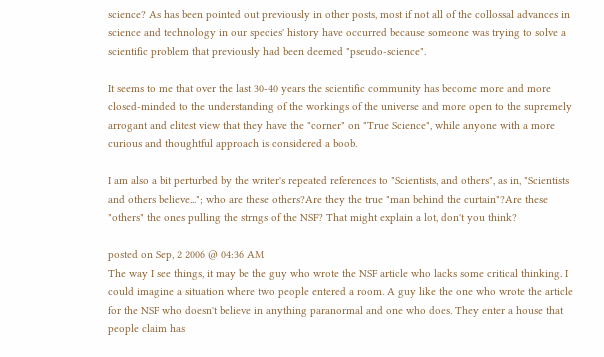science? As has been pointed out previously in other posts, most if not all of the collossal advances in science and technology in our species' history have occurred because someone was trying to solve a scientific problem that previously had been deemed "pseudo-science".

It seems to me that over the last 30-40 years the scientific community has become more and more closed-minded to the understanding of the workings of the universe and more open to the supremely arrogant and elitest view that they have the "corner" on "True Science", while anyone with a more curious and thoughtful approach is considered a boob.

I am also a bit perturbed by the writer's repeated references to "Scientists, and others", as in, "Scientists and others believe..."; who are these others?Are they the true "man behind the curtain"?Are these "others" the ones pulling the strngs of the NSF? That might explain a lot, don't you think?

posted on Sep, 2 2006 @ 04:36 AM
The way I see things, it may be the guy who wrote the NSF article who lacks some critical thinking. I could imagine a situation where two people entered a room. A guy like the one who wrote the article for the NSF who doesn't believe in anything paranormal and one who does. They enter a house that people claim has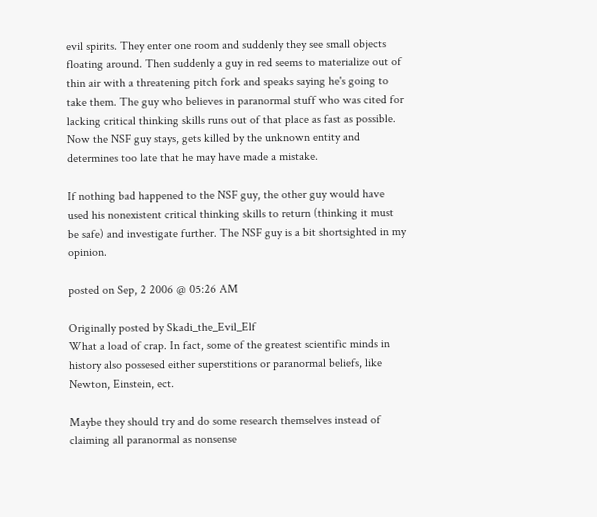evil spirits. They enter one room and suddenly they see small objects floating around. Then suddenly a guy in red seems to materialize out of thin air with a threatening pitch fork and speaks saying he's going to take them. The guy who believes in paranormal stuff who was cited for lacking critical thinking skills runs out of that place as fast as possible. Now the NSF guy stays, gets killed by the unknown entity and determines too late that he may have made a mistake.

If nothing bad happened to the NSF guy, the other guy would have used his nonexistent critical thinking skills to return (thinking it must be safe) and investigate further. The NSF guy is a bit shortsighted in my opinion.

posted on Sep, 2 2006 @ 05:26 AM

Originally posted by Skadi_the_Evil_Elf
What a load of crap. In fact, some of the greatest scientific minds in history also possesed either superstitions or paranormal beliefs, like Newton, Einstein, ect.

Maybe they should try and do some research themselves instead of claiming all paranormal as nonsense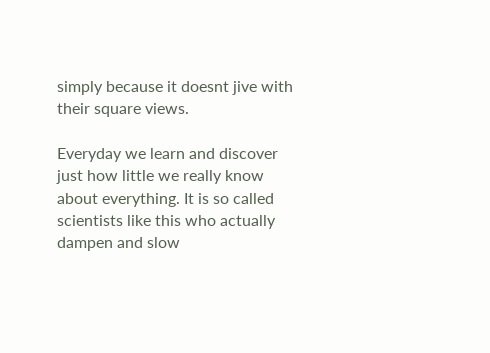simply because it doesnt jive with their square views.

Everyday we learn and discover just how little we really know about everything. It is so called scientists like this who actually dampen and slow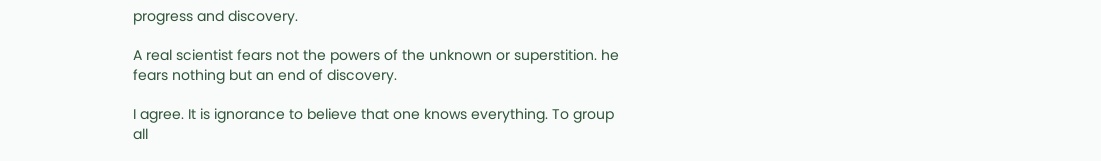progress and discovery.

A real scientist fears not the powers of the unknown or superstition. he fears nothing but an end of discovery.

I agree. It is ignorance to believe that one knows everything. To group all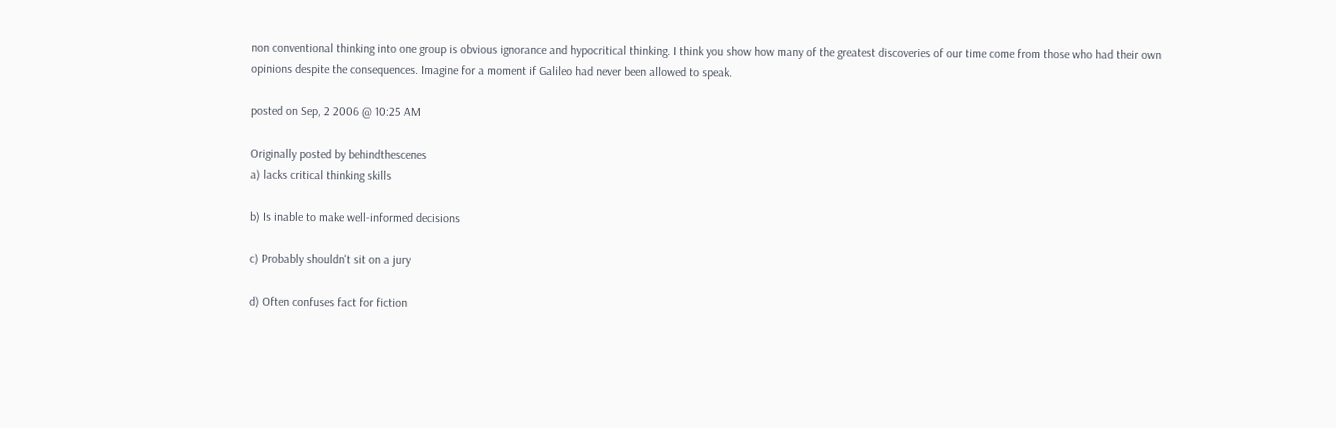non conventional thinking into one group is obvious ignorance and hypocritical thinking. I think you show how many of the greatest discoveries of our time come from those who had their own opinions despite the consequences. Imagine for a moment if Galileo had never been allowed to speak.

posted on Sep, 2 2006 @ 10:25 AM

Originally posted by behindthescenes
a) lacks critical thinking skills

b) Is inable to make well-informed decisions

c) Probably shouldn't sit on a jury

d) Often confuses fact for fiction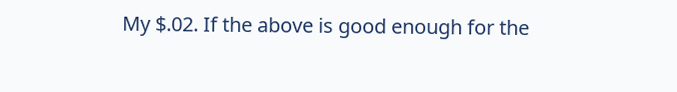My $.02. If the above is good enough for the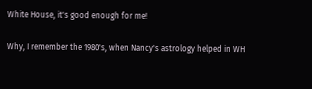White House, it's good enough for me!

Why, I remember the 1980's, when Nancy's astrology helped in WH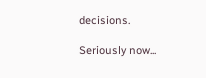decisions.

Seriously now...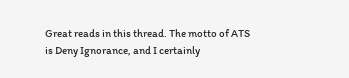Great reads in this thread. The motto of ATS is Deny Ignorance, and I certainly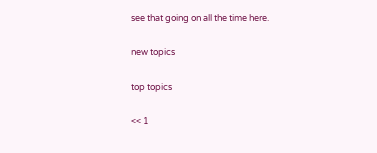see that going on all the time here.

new topics

top topics

<< 1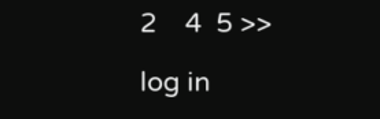2    4  5 >>

log in